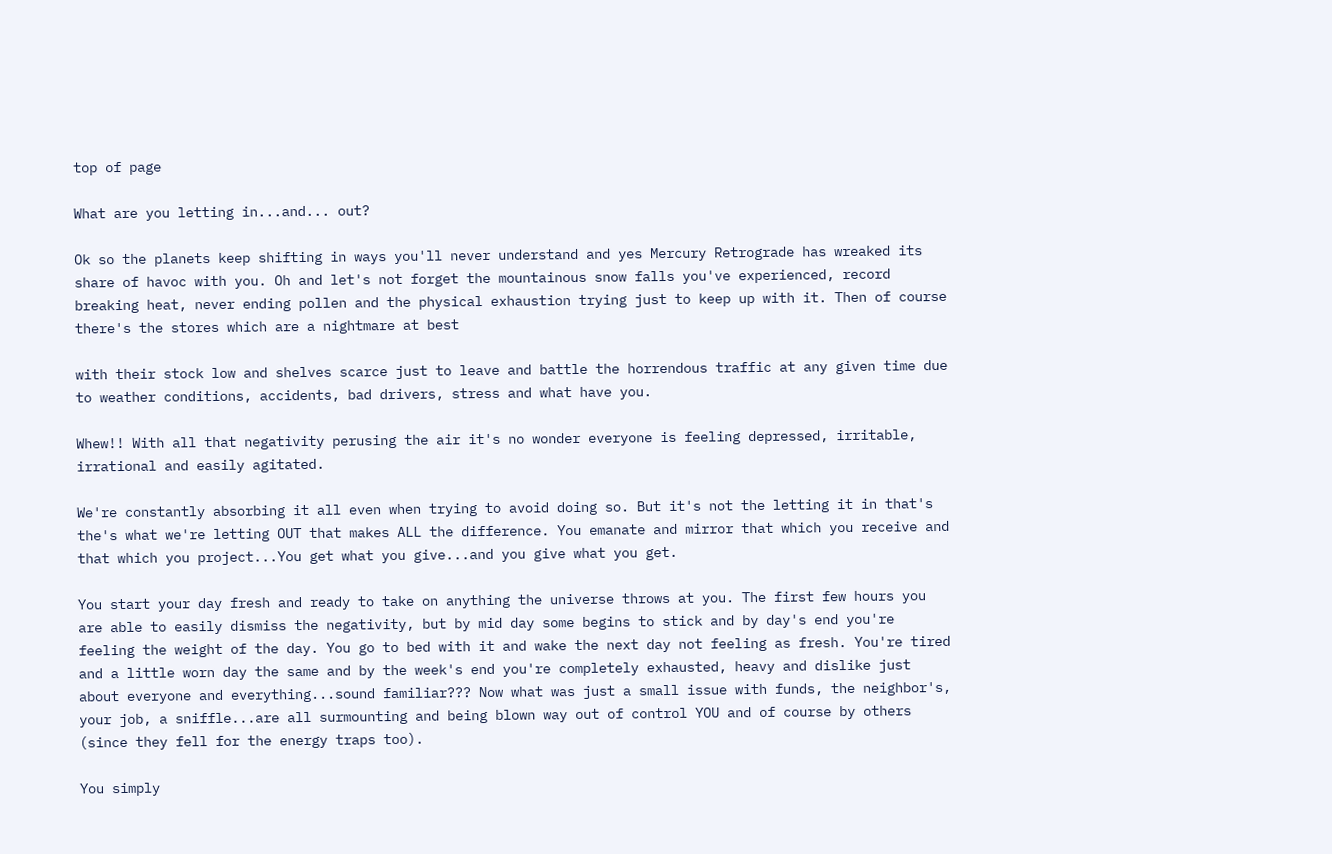top of page

What are you letting in...and... out?

Ok so the planets keep shifting in ways you'll never understand and yes Mercury Retrograde has wreaked its share of havoc with you. Oh and let's not forget the mountainous snow falls you've experienced, record breaking heat, never ending pollen and the physical exhaustion trying just to keep up with it. Then of course there's the stores which are a nightmare at best

with their stock low and shelves scarce just to leave and battle the horrendous traffic at any given time due to weather conditions, accidents, bad drivers, stress and what have you.

Whew!! With all that negativity perusing the air it's no wonder everyone is feeling depressed, irritable, irrational and easily agitated.

We're constantly absorbing it all even when trying to avoid doing so. But it's not the letting it in that's the's what we're letting OUT that makes ALL the difference. You emanate and mirror that which you receive and that which you project...You get what you give...and you give what you get.

You start your day fresh and ready to take on anything the universe throws at you. The first few hours you are able to easily dismiss the negativity, but by mid day some begins to stick and by day's end you're feeling the weight of the day. You go to bed with it and wake the next day not feeling as fresh. You're tired and a little worn day the same and by the week's end you're completely exhausted, heavy and dislike just about everyone and everything...sound familiar??? Now what was just a small issue with funds, the neighbor's, your job, a sniffle...are all surmounting and being blown way out of control YOU and of course by others (since they fell for the energy traps too).

You simply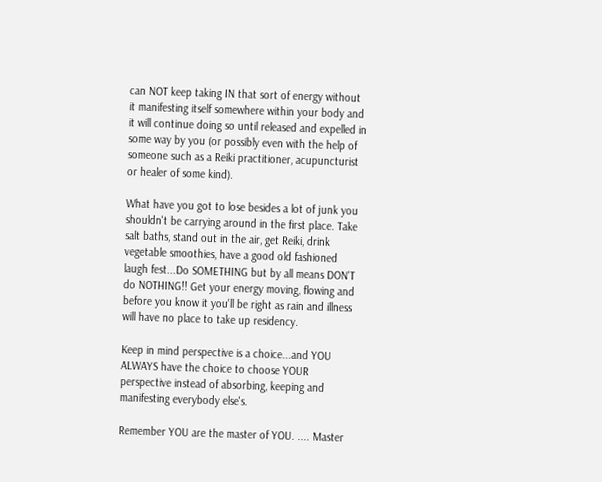can NOT keep taking IN that sort of energy without it manifesting itself somewhere within your body and it will continue doing so until released and expelled in some way by you (or possibly even with the help of someone such as a Reiki practitioner, acupuncturist or healer of some kind).

What have you got to lose besides a lot of junk you shouldn't be carrying around in the first place. Take salt baths, stand out in the air, get Reiki, drink vegetable smoothies, have a good old fashioned laugh fest...Do SOMETHING but by all means DON'T do NOTHING!! Get your energy moving, flowing and before you know it you'll be right as rain and illness will have no place to take up residency.

Keep in mind perspective is a choice...and YOU ALWAYS have the choice to choose YOUR perspective instead of absorbing, keeping and manifesting everybody else's.

Remember YOU are the master of YOU. .... Master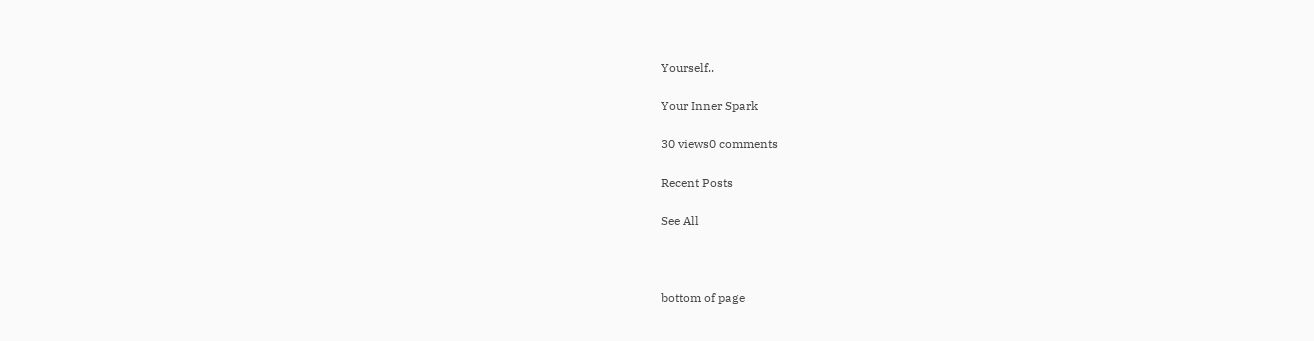Yourself..

Your Inner Spark

30 views0 comments

Recent Posts

See All



bottom of page